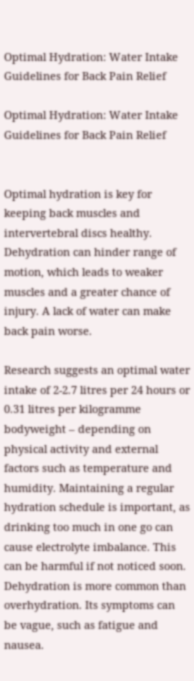Optimal Hydration: Water Intake Guidelines for Back Pain Relief

Optimal Hydration: Water Intake Guidelines for Back Pain Relief


Optimal hydration is key for keeping back muscles and intervertebral discs healthy. Dehydration can hinder range of motion, which leads to weaker muscles and a greater chance of injury. A lack of water can make back pain worse.

Research suggests an optimal water intake of 2-2.7 litres per 24 hours or 0.31 litres per kilogramme bodyweight – depending on physical activity and external factors such as temperature and humidity. Maintaining a regular hydration schedule is important, as drinking too much in one go can cause electrolyte imbalance. This can be harmful if not noticed soon. Dehydration is more common than overhydration. Its symptoms can be vague, such as fatigue and nausea.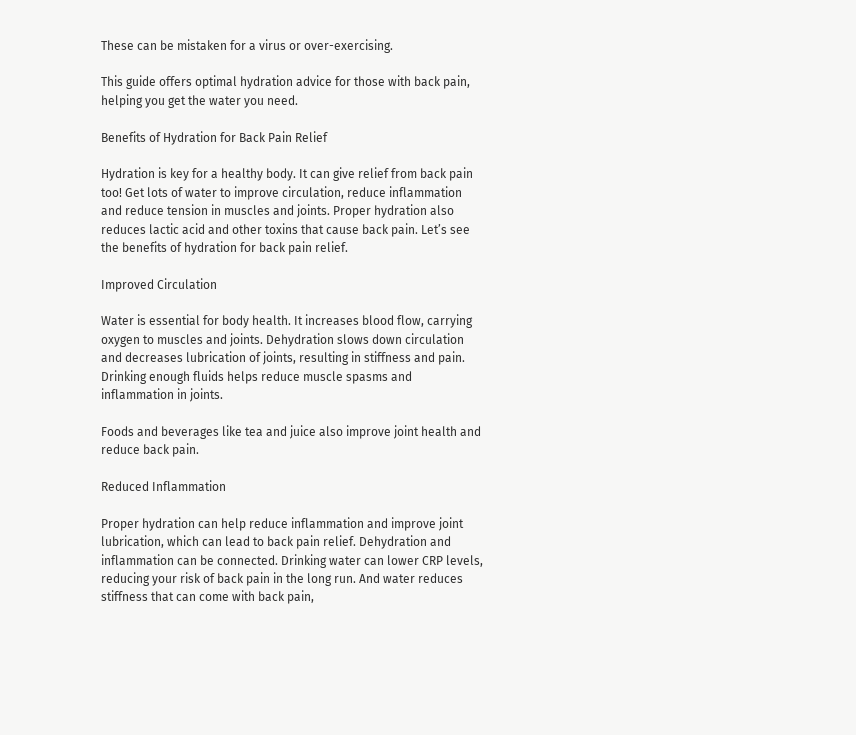These can be mistaken for a virus or over-exercising.

This guide offers optimal hydration advice for those with back pain, helping you get the water you need.

Benefits of Hydration for Back Pain Relief

Hydration is key for a healthy body. It can give relief from back pain too! Get lots of water to improve circulation, reduce inflammation and reduce tension in muscles and joints. Proper hydration also reduces lactic acid and other toxins that cause back pain. Let’s see the benefits of hydration for back pain relief.

Improved Circulation

Water is essential for body health. It increases blood flow, carrying oxygen to muscles and joints. Dehydration slows down circulation and decreases lubrication of joints, resulting in stiffness and pain. Drinking enough fluids helps reduce muscle spasms and inflammation in joints.

Foods and beverages like tea and juice also improve joint health and reduce back pain.

Reduced Inflammation

Proper hydration can help reduce inflammation and improve joint lubrication, which can lead to back pain relief. Dehydration and inflammation can be connected. Drinking water can lower CRP levels, reducing your risk of back pain in the long run. And water reduces stiffness that can come with back pain,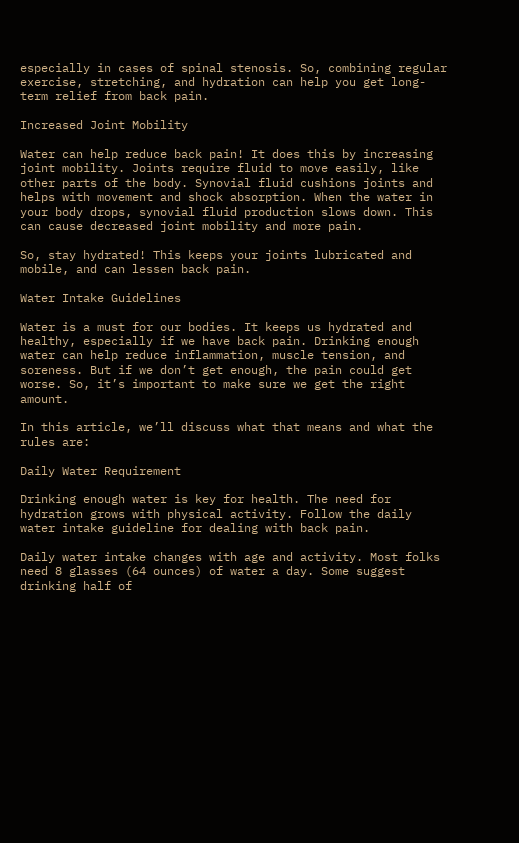especially in cases of spinal stenosis. So, combining regular exercise, stretching, and hydration can help you get long-term relief from back pain.

Increased Joint Mobility

Water can help reduce back pain! It does this by increasing joint mobility. Joints require fluid to move easily, like other parts of the body. Synovial fluid cushions joints and helps with movement and shock absorption. When the water in your body drops, synovial fluid production slows down. This can cause decreased joint mobility and more pain.

So, stay hydrated! This keeps your joints lubricated and mobile, and can lessen back pain.

Water Intake Guidelines

Water is a must for our bodies. It keeps us hydrated and healthy, especially if we have back pain. Drinking enough water can help reduce inflammation, muscle tension, and soreness. But if we don’t get enough, the pain could get worse. So, it’s important to make sure we get the right amount.

In this article, we’ll discuss what that means and what the rules are:

Daily Water Requirement

Drinking enough water is key for health. The need for hydration grows with physical activity. Follow the daily water intake guideline for dealing with back pain.

Daily water intake changes with age and activity. Most folks need 8 glasses (64 ounces) of water a day. Some suggest drinking half of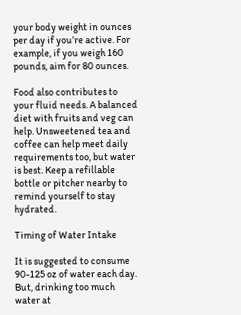your body weight in ounces per day if you’re active. For example, if you weigh 160 pounds, aim for 80 ounces.

Food also contributes to your fluid needs. A balanced diet with fruits and veg can help. Unsweetened tea and coffee can help meet daily requirements too, but water is best. Keep a refillable bottle or pitcher nearby to remind yourself to stay hydrated.

Timing of Water Intake

It is suggested to consume 90-125 oz of water each day. But, drinking too much water at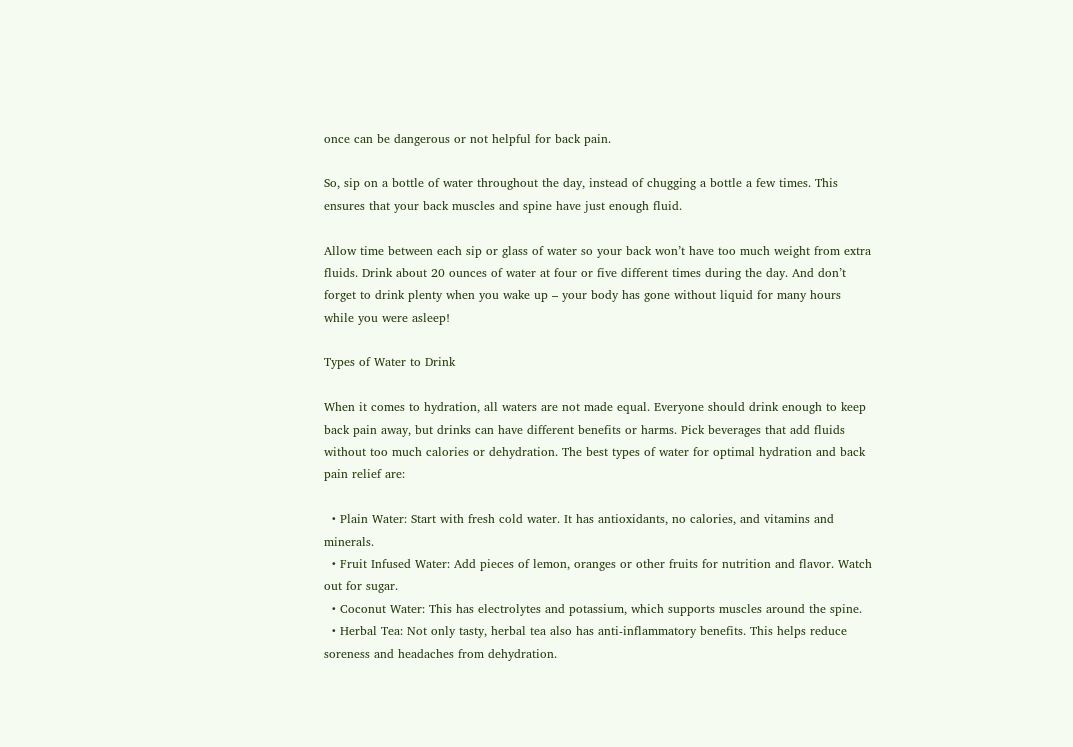once can be dangerous or not helpful for back pain.

So, sip on a bottle of water throughout the day, instead of chugging a bottle a few times. This ensures that your back muscles and spine have just enough fluid.

Allow time between each sip or glass of water so your back won’t have too much weight from extra fluids. Drink about 20 ounces of water at four or five different times during the day. And don’t forget to drink plenty when you wake up – your body has gone without liquid for many hours while you were asleep!

Types of Water to Drink

When it comes to hydration, all waters are not made equal. Everyone should drink enough to keep back pain away, but drinks can have different benefits or harms. Pick beverages that add fluids without too much calories or dehydration. The best types of water for optimal hydration and back pain relief are:

  • Plain Water: Start with fresh cold water. It has antioxidants, no calories, and vitamins and minerals.
  • Fruit Infused Water: Add pieces of lemon, oranges or other fruits for nutrition and flavor. Watch out for sugar.
  • Coconut Water: This has electrolytes and potassium, which supports muscles around the spine.
  • Herbal Tea: Not only tasty, herbal tea also has anti-inflammatory benefits. This helps reduce soreness and headaches from dehydration.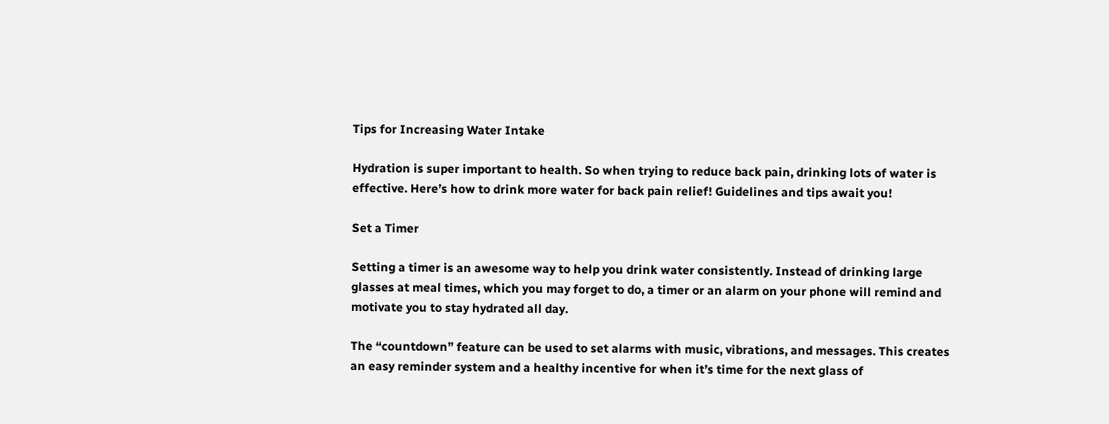Tips for Increasing Water Intake

Hydration is super important to health. So when trying to reduce back pain, drinking lots of water is effective. Here’s how to drink more water for back pain relief! Guidelines and tips await you!

Set a Timer

Setting a timer is an awesome way to help you drink water consistently. Instead of drinking large glasses at meal times, which you may forget to do, a timer or an alarm on your phone will remind and motivate you to stay hydrated all day.

The “countdown” feature can be used to set alarms with music, vibrations, and messages. This creates an easy reminder system and a healthy incentive for when it’s time for the next glass of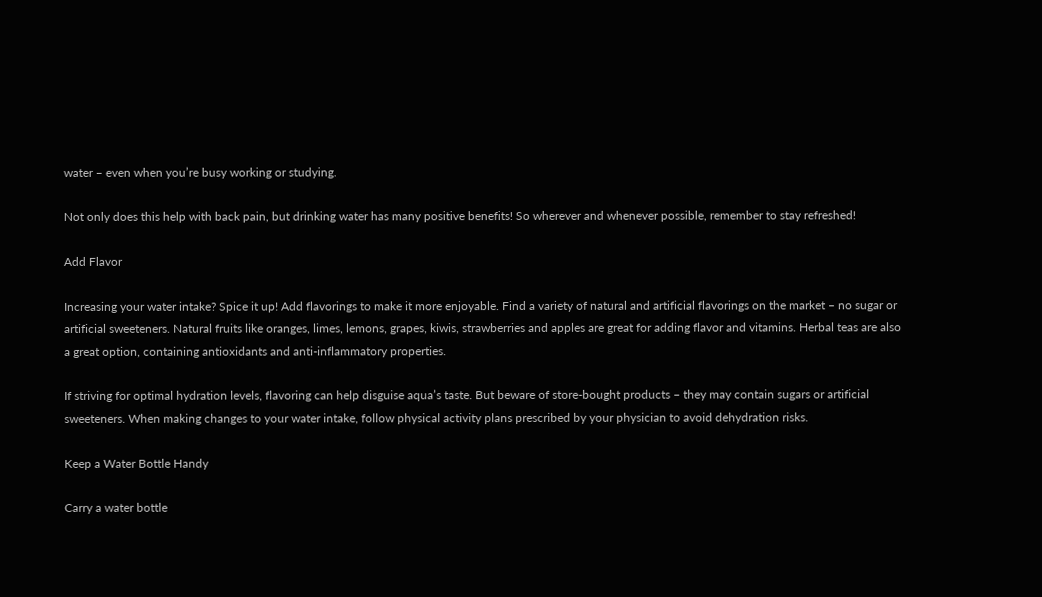water – even when you’re busy working or studying.

Not only does this help with back pain, but drinking water has many positive benefits! So wherever and whenever possible, remember to stay refreshed!

Add Flavor

Increasing your water intake? Spice it up! Add flavorings to make it more enjoyable. Find a variety of natural and artificial flavorings on the market – no sugar or artificial sweeteners. Natural fruits like oranges, limes, lemons, grapes, kiwis, strawberries and apples are great for adding flavor and vitamins. Herbal teas are also a great option, containing antioxidants and anti-inflammatory properties.

If striving for optimal hydration levels, flavoring can help disguise aqua’s taste. But beware of store-bought products – they may contain sugars or artificial sweeteners. When making changes to your water intake, follow physical activity plans prescribed by your physician to avoid dehydration risks.

Keep a Water Bottle Handy

Carry a water bottle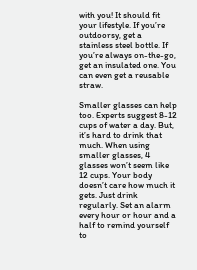with you! It should fit your lifestyle. If you’re outdoorsy, get a stainless steel bottle. If you’re always on-the-go, get an insulated one. You can even get a reusable straw.

Smaller glasses can help too. Experts suggest 8-12 cups of water a day. But, it’s hard to drink that much. When using smaller glasses, 4 glasses won’t seem like 12 cups. Your body doesn’t care how much it gets. Just drink regularly. Set an alarm every hour or hour and a half to remind yourself to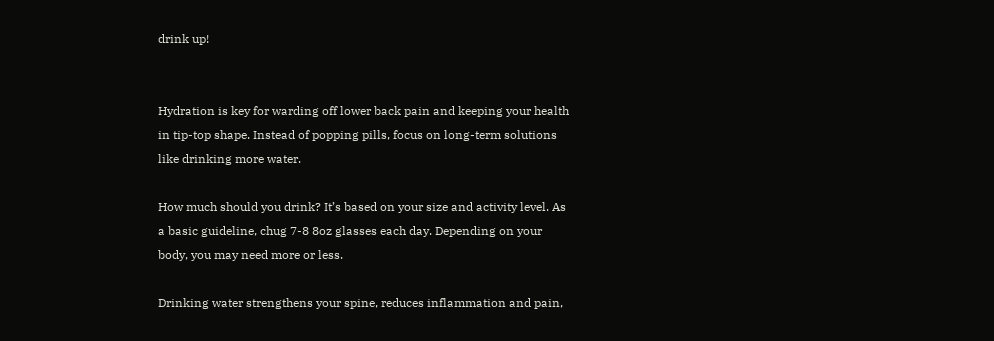drink up!


Hydration is key for warding off lower back pain and keeping your health in tip-top shape. Instead of popping pills, focus on long-term solutions like drinking more water.

How much should you drink? It’s based on your size and activity level. As a basic guideline, chug 7-8 8oz glasses each day. Depending on your body, you may need more or less.

Drinking water strengthens your spine, reduces inflammation and pain,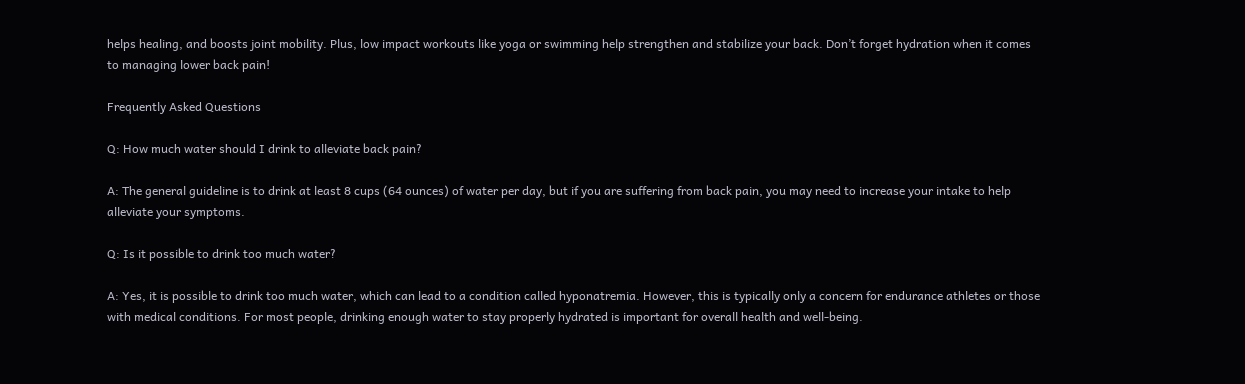helps healing, and boosts joint mobility. Plus, low impact workouts like yoga or swimming help strengthen and stabilize your back. Don’t forget hydration when it comes to managing lower back pain!

Frequently Asked Questions

Q: How much water should I drink to alleviate back pain?

A: The general guideline is to drink at least 8 cups (64 ounces) of water per day, but if you are suffering from back pain, you may need to increase your intake to help alleviate your symptoms.

Q: Is it possible to drink too much water?

A: Yes, it is possible to drink too much water, which can lead to a condition called hyponatremia. However, this is typically only a concern for endurance athletes or those with medical conditions. For most people, drinking enough water to stay properly hydrated is important for overall health and well-being.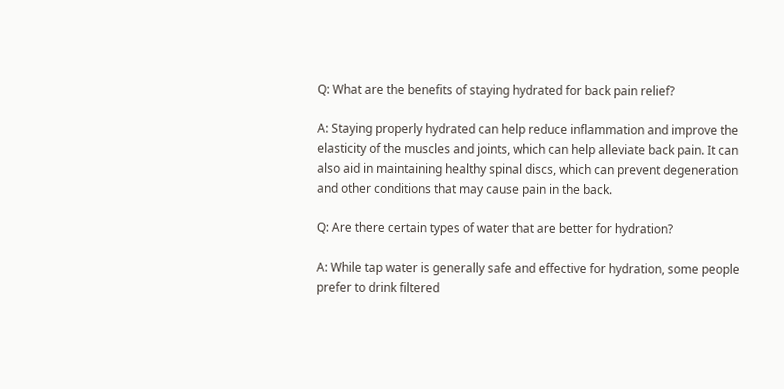Q: What are the benefits of staying hydrated for back pain relief?

A: Staying properly hydrated can help reduce inflammation and improve the elasticity of the muscles and joints, which can help alleviate back pain. It can also aid in maintaining healthy spinal discs, which can prevent degeneration and other conditions that may cause pain in the back.

Q: Are there certain types of water that are better for hydration?

A: While tap water is generally safe and effective for hydration, some people prefer to drink filtered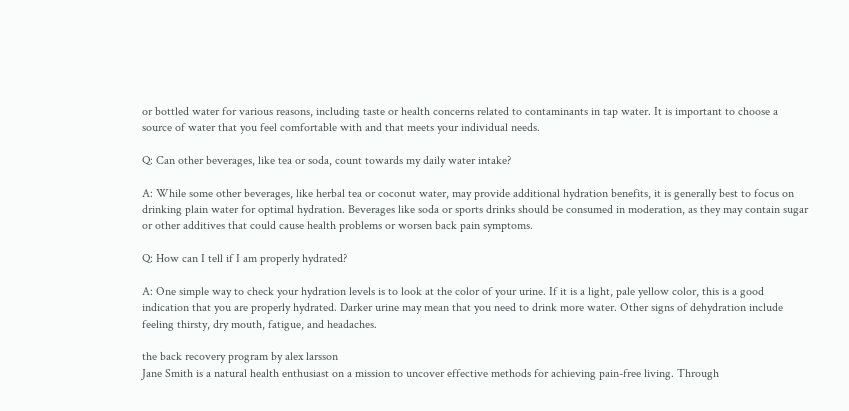or bottled water for various reasons, including taste or health concerns related to contaminants in tap water. It is important to choose a source of water that you feel comfortable with and that meets your individual needs.

Q: Can other beverages, like tea or soda, count towards my daily water intake?

A: While some other beverages, like herbal tea or coconut water, may provide additional hydration benefits, it is generally best to focus on drinking plain water for optimal hydration. Beverages like soda or sports drinks should be consumed in moderation, as they may contain sugar or other additives that could cause health problems or worsen back pain symptoms.

Q: How can I tell if I am properly hydrated?

A: One simple way to check your hydration levels is to look at the color of your urine. If it is a light, pale yellow color, this is a good indication that you are properly hydrated. Darker urine may mean that you need to drink more water. Other signs of dehydration include feeling thirsty, dry mouth, fatigue, and headaches.

the back recovery program by alex larsson
Jane Smith is a natural health enthusiast on a mission to uncover effective methods for achieving pain-free living. Through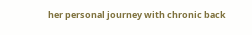her personal journey with chronic back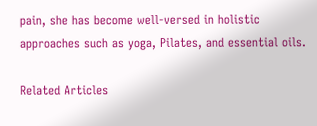pain, she has become well-versed in holistic approaches such as yoga, Pilates, and essential oils.

Related Articles